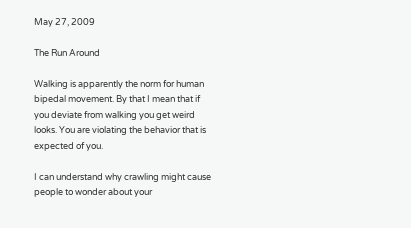May 27, 2009

The Run Around

Walking is apparently the norm for human bipedal movement. By that I mean that if you deviate from walking you get weird looks. You are violating the behavior that is expected of you.

I can understand why crawling might cause people to wonder about your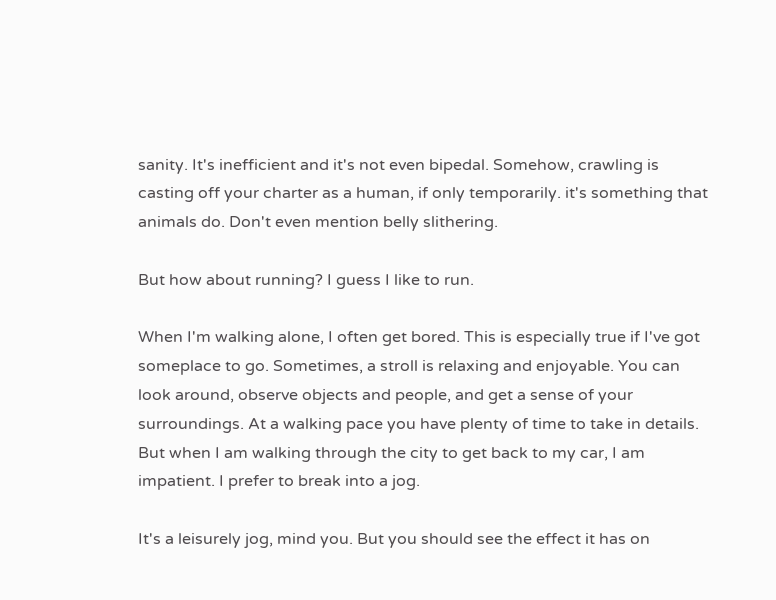sanity. It's inefficient and it's not even bipedal. Somehow, crawling is casting off your charter as a human, if only temporarily. it's something that animals do. Don't even mention belly slithering.

But how about running? I guess I like to run.

When I'm walking alone, I often get bored. This is especially true if I've got someplace to go. Sometimes, a stroll is relaxing and enjoyable. You can look around, observe objects and people, and get a sense of your surroundings. At a walking pace you have plenty of time to take in details. But when I am walking through the city to get back to my car, I am impatient. I prefer to break into a jog.

It's a leisurely jog, mind you. But you should see the effect it has on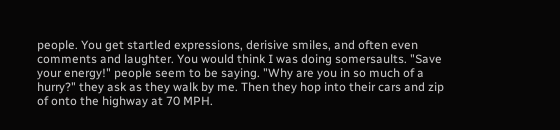people. You get startled expressions, derisive smiles, and often even comments and laughter. You would think I was doing somersaults. "Save your energy!" people seem to be saying. "Why are you in so much of a hurry?" they ask as they walk by me. Then they hop into their cars and zip of onto the highway at 70 MPH.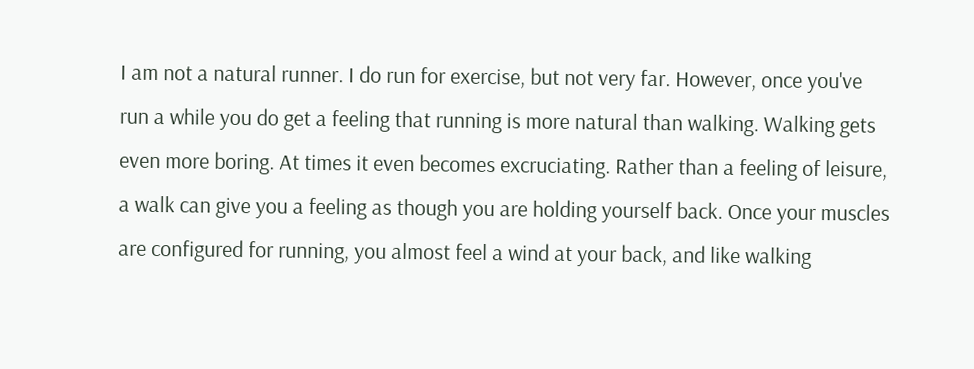I am not a natural runner. I do run for exercise, but not very far. However, once you've run a while you do get a feeling that running is more natural than walking. Walking gets even more boring. At times it even becomes excruciating. Rather than a feeling of leisure, a walk can give you a feeling as though you are holding yourself back. Once your muscles are configured for running, you almost feel a wind at your back, and like walking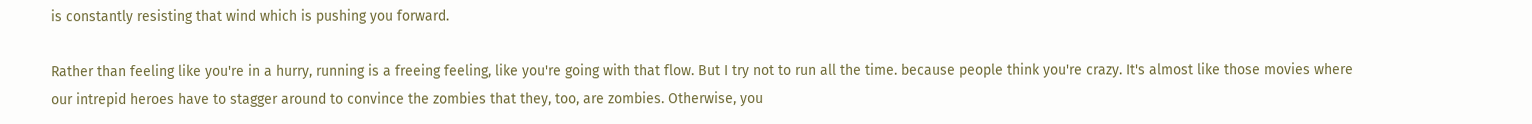is constantly resisting that wind which is pushing you forward.

Rather than feeling like you're in a hurry, running is a freeing feeling, like you're going with that flow. But I try not to run all the time. because people think you're crazy. It's almost like those movies where our intrepid heroes have to stagger around to convince the zombies that they, too, are zombies. Otherwise, you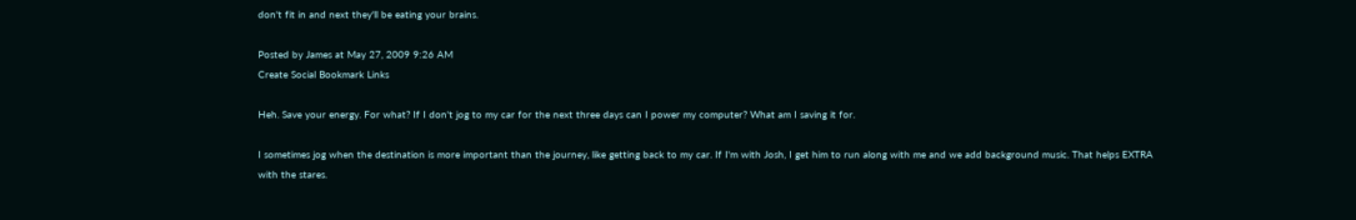don't fit in and next they'll be eating your brains.

Posted by James at May 27, 2009 9:26 AM
Create Social Bookmark Links

Heh. Save your energy. For what? If I don't jog to my car for the next three days can I power my computer? What am I saving it for.

I sometimes jog when the destination is more important than the journey, like getting back to my car. If I'm with Josh, I get him to run along with me and we add background music. That helps EXTRA with the stares.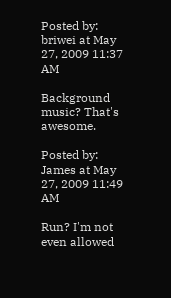Posted by: briwei at May 27, 2009 11:37 AM

Background music? That's awesome.

Posted by: James at May 27, 2009 11:49 AM

Run? I'm not even allowed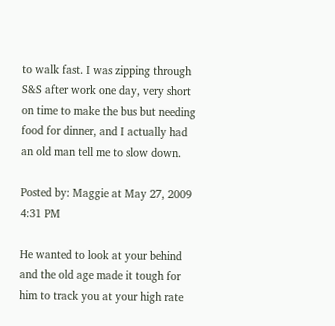to walk fast. I was zipping through S&S after work one day, very short on time to make the bus but needing food for dinner, and I actually had an old man tell me to slow down.

Posted by: Maggie at May 27, 2009 4:31 PM

He wanted to look at your behind and the old age made it tough for him to track you at your high rate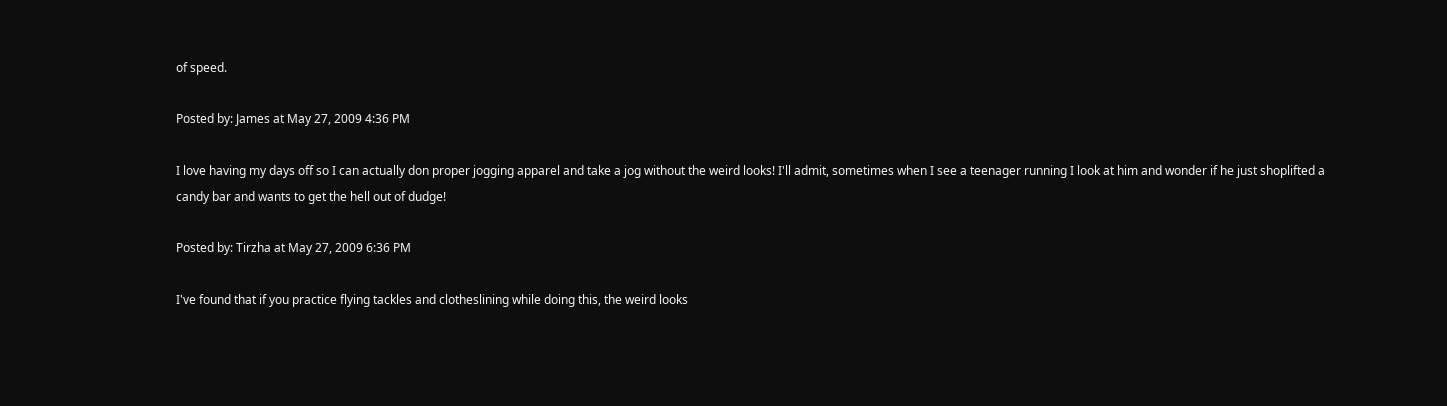of speed.

Posted by: James at May 27, 2009 4:36 PM

I love having my days off so I can actually don proper jogging apparel and take a jog without the weird looks! I'll admit, sometimes when I see a teenager running I look at him and wonder if he just shoplifted a candy bar and wants to get the hell out of dudge!

Posted by: Tirzha at May 27, 2009 6:36 PM

I've found that if you practice flying tackles and clotheslining while doing this, the weird looks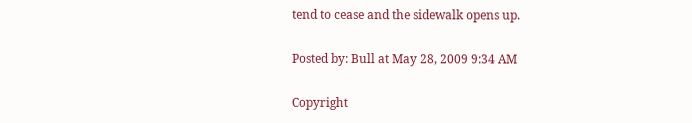tend to cease and the sidewalk opens up.

Posted by: Bull at May 28, 2009 9:34 AM

Copyright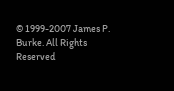© 1999-2007 James P. Burke. All Rights Reserved